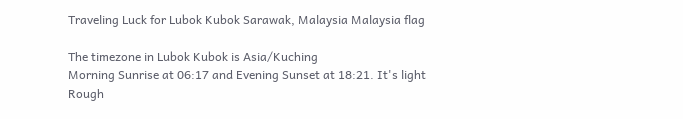Traveling Luck for Lubok Kubok Sarawak, Malaysia Malaysia flag

The timezone in Lubok Kubok is Asia/Kuching
Morning Sunrise at 06:17 and Evening Sunset at 18:21. It's light
Rough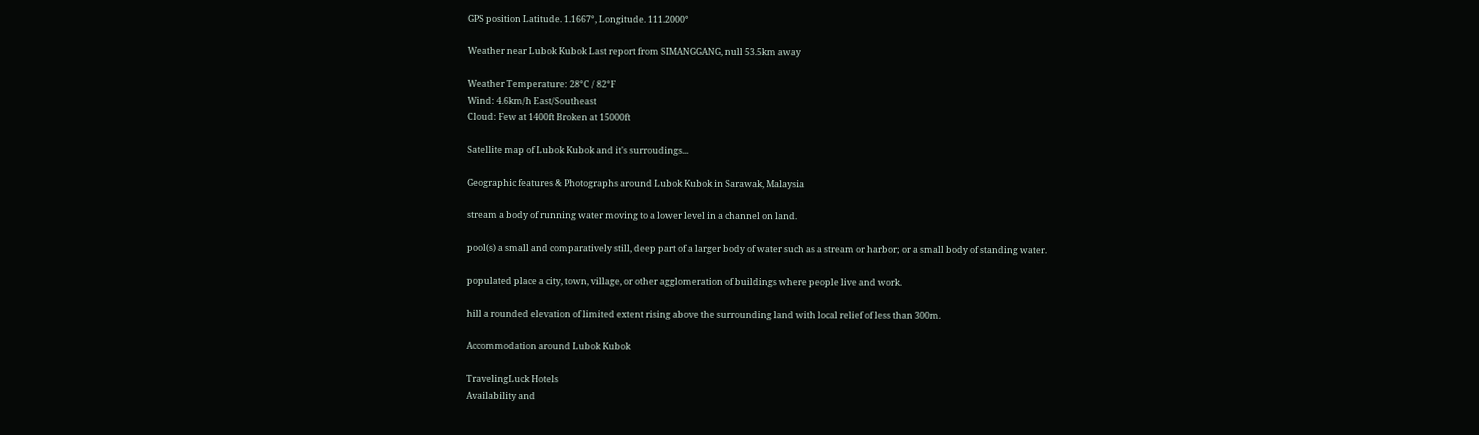GPS position Latitude. 1.1667°, Longitude. 111.2000°

Weather near Lubok Kubok Last report from SIMANGGANG, null 53.5km away

Weather Temperature: 28°C / 82°F
Wind: 4.6km/h East/Southeast
Cloud: Few at 1400ft Broken at 15000ft

Satellite map of Lubok Kubok and it's surroudings...

Geographic features & Photographs around Lubok Kubok in Sarawak, Malaysia

stream a body of running water moving to a lower level in a channel on land.

pool(s) a small and comparatively still, deep part of a larger body of water such as a stream or harbor; or a small body of standing water.

populated place a city, town, village, or other agglomeration of buildings where people live and work.

hill a rounded elevation of limited extent rising above the surrounding land with local relief of less than 300m.

Accommodation around Lubok Kubok

TravelingLuck Hotels
Availability and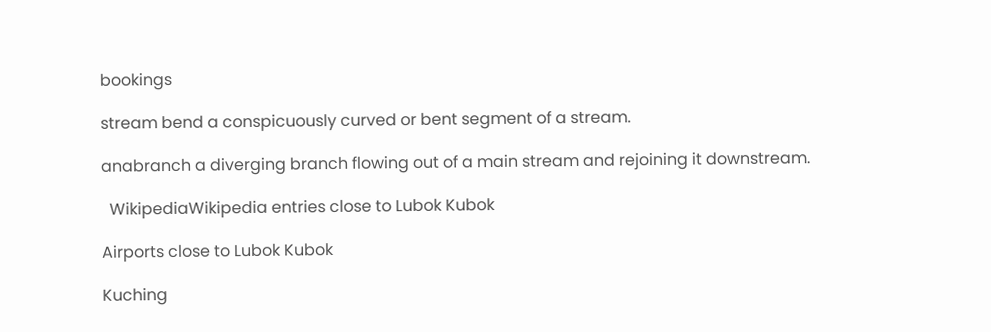bookings

stream bend a conspicuously curved or bent segment of a stream.

anabranch a diverging branch flowing out of a main stream and rejoining it downstream.

  WikipediaWikipedia entries close to Lubok Kubok

Airports close to Lubok Kubok

Kuching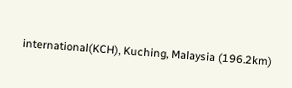international(KCH), Kuching, Malaysia (196.2km)